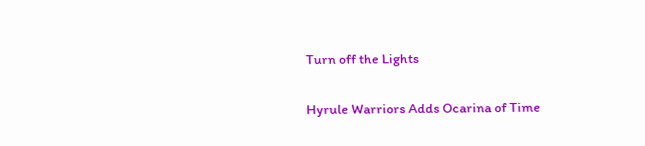Turn off the Lights

Hyrule Warriors Adds Ocarina of Time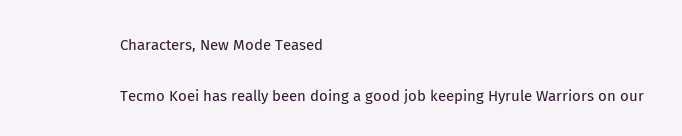Characters, New Mode Teased

Tecmo Koei has really been doing a good job keeping Hyrule Warriors on our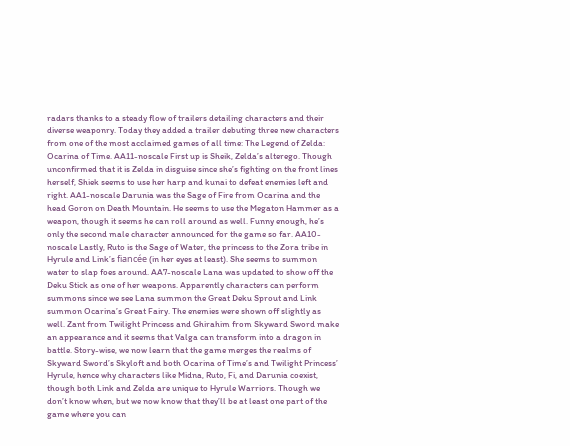radars thanks to a steady flow of trailers detailing characters and their diverse weaponry. Today they added a trailer debuting three new characters from one of the most acclaimed games of all time: The Legend of Zelda: Ocarina of Time. AA11-noscale First up is Sheik, Zelda’s alterego. Though unconfirmed that it is Zelda in disguise since she’s fighting on the front lines herself, Shiek seems to use her harp and kunai to defeat enemies left and right. AA1-noscale Darunia was the Sage of Fire from Ocarina and the head Goron on Death Mountain. He seems to use the Megaton Hammer as a weapon, though it seems he can roll around as well. Funny enough, he’s only the second male character announced for the game so far. AA10-noscale Lastly, Ruto is the Sage of Water, the princess to the Zora tribe in Hyrule and Link’s fiancée (in her eyes at least). She seems to summon water to slap foes around. AA7-noscale Lana was updated to show off the Deku Stick as one of her weapons. Apparently characters can perform summons since we see Lana summon the Great Deku Sprout and Link summon Ocarina’s Great Fairy. The enemies were shown off slightly as well. Zant from Twilight Princess and Ghirahim from Skyward Sword make an appearance and it seems that Valga can transform into a dragon in battle. Story-wise, we now learn that the game merges the realms of Skyward Sword’s Skyloft and both Ocarina of Time’s and Twilight Princess’ Hyrule, hence why characters like Midna, Ruto, Fi, and Darunia coexist, though both Link and Zelda are unique to Hyrule Warriors. Though we don’t know when, but we now know that they’ll be at least one part of the game where you can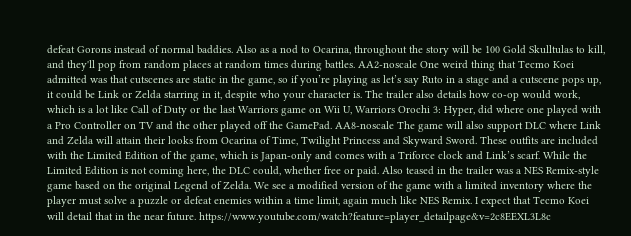defeat Gorons instead of normal baddies. Also as a nod to Ocarina, throughout the story will be 100 Gold Skulltulas to kill, and they'll pop from random places at random times during battles. AA2-noscale One weird thing that Tecmo Koei admitted was that cutscenes are static in the game, so if you’re playing as let’s say Ruto in a stage and a cutscene pops up, it could be Link or Zelda starring in it, despite who your character is. The trailer also details how co-op would work, which is a lot like Call of Duty or the last Warriors game on Wii U, Warriors Orochi 3: Hyper, did where one played with a Pro Controller on TV and the other played off the GamePad. AA8-noscale The game will also support DLC where Link and Zelda will attain their looks from Ocarina of Time, Twilight Princess and Skyward Sword. These outfits are included with the Limited Edition of the game, which is Japan-only and comes with a Triforce clock and Link’s scarf. While the Limited Edition is not coming here, the DLC could, whether free or paid. Also teased in the trailer was a NES Remix-style game based on the original Legend of Zelda. We see a modified version of the game with a limited inventory where the player must solve a puzzle or defeat enemies within a time limit, again much like NES Remix. I expect that Tecmo Koei will detail that in the near future. https://www.youtube.com/watch?feature=player_detailpage&v=2c8EEXL3L8c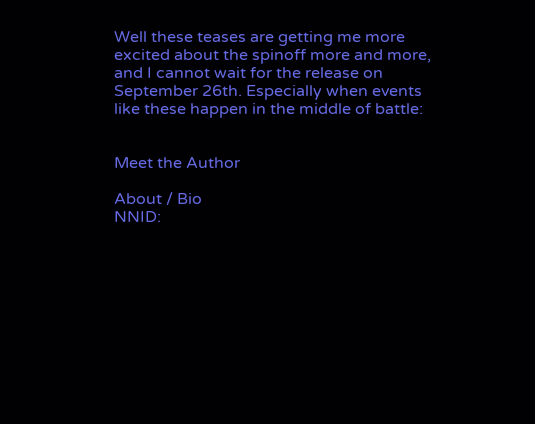Well these teases are getting me more excited about the spinoff more and more, and I cannot wait for the release on September 26th. Especially when events like these happen in the middle of battle:


Meet the Author

About / Bio
NNID: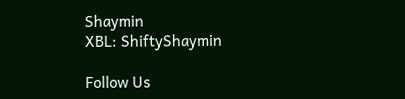Shaymin
XBL: ShiftyShaymin

Follow Us